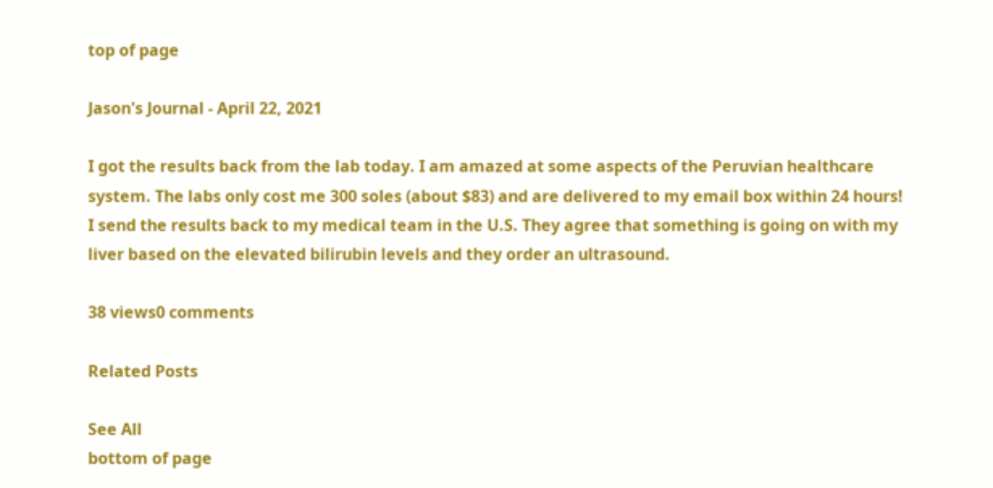top of page

Jason's Journal - April 22, 2021

I got the results back from the lab today. I am amazed at some aspects of the Peruvian healthcare system. The labs only cost me 300 soles (about $83) and are delivered to my email box within 24 hours! I send the results back to my medical team in the U.S. They agree that something is going on with my liver based on the elevated bilirubin levels and they order an ultrasound.

38 views0 comments

Related Posts

See All
bottom of page